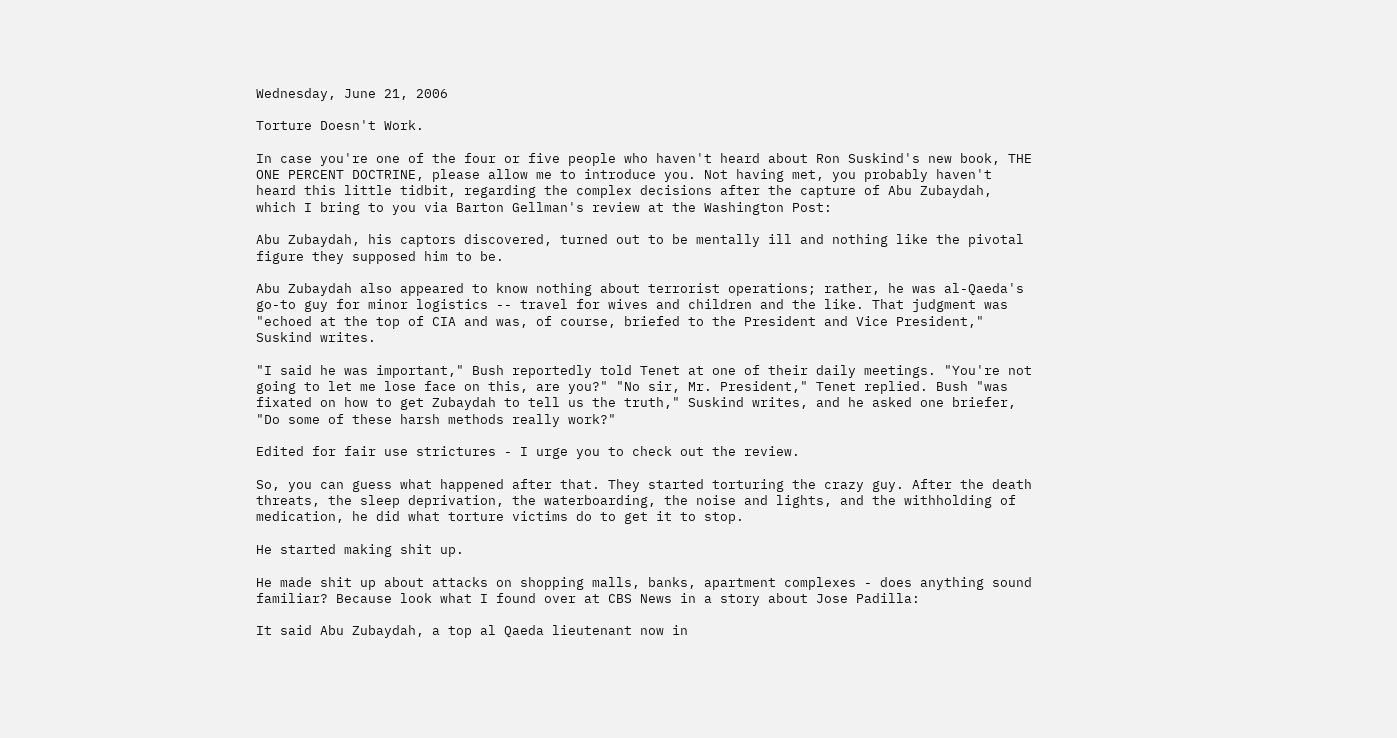Wednesday, June 21, 2006

Torture Doesn't Work.

In case you're one of the four or five people who haven't heard about Ron Suskind's new book, THE ONE PERCENT DOCTRINE, please allow me to introduce you. Not having met, you probably haven't heard this little tidbit, regarding the complex decisions after the capture of Abu Zubaydah, which I bring to you via Barton Gellman's review at the Washington Post:

Abu Zubaydah, his captors discovered, turned out to be mentally ill and nothing like the pivotal figure they supposed him to be.

Abu Zubaydah also appeared to know nothing about terrorist operations; rather, he was al-Qaeda's go-to guy for minor logistics -- travel for wives and children and the like. That judgment was "echoed at the top of CIA and was, of course, briefed to the President and Vice President," Suskind writes.

"I said he was important," Bush reportedly told Tenet at one of their daily meetings. "You're not going to let me lose face on this, are you?" "No sir, Mr. President," Tenet replied. Bush "was fixated on how to get Zubaydah to tell us the truth," Suskind writes, and he asked one briefer, "Do some of these harsh methods really work?"

Edited for fair use strictures - I urge you to check out the review.

So, you can guess what happened after that. They started torturing the crazy guy. After the death threats, the sleep deprivation, the waterboarding, the noise and lights, and the withholding of medication, he did what torture victims do to get it to stop.

He started making shit up.

He made shit up about attacks on shopping malls, banks, apartment complexes - does anything sound familiar? Because look what I found over at CBS News in a story about Jose Padilla:

It said Abu Zubaydah, a top al Qaeda lieutenant now in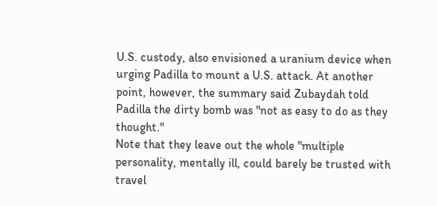U.S. custody, also envisioned a uranium device when urging Padilla to mount a U.S. attack. At another point, however, the summary said Zubaydah told Padilla the dirty bomb was "not as easy to do as they thought."
Note that they leave out the whole "multiple personality, mentally ill, could barely be trusted with travel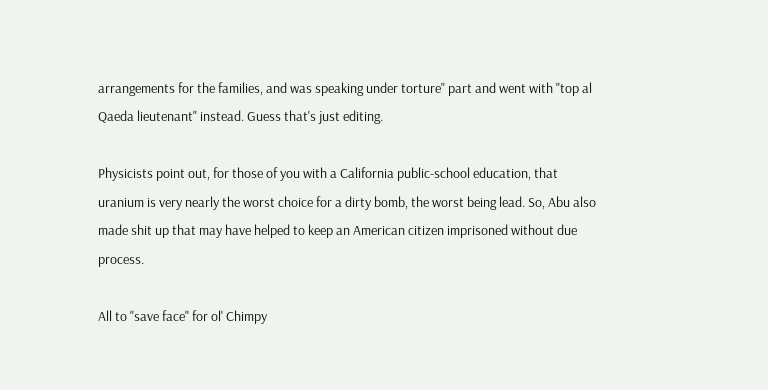arrangements for the families, and was speaking under torture" part and went with "top al Qaeda lieutenant" instead. Guess that's just editing.

Physicists point out, for those of you with a California public-school education, that uranium is very nearly the worst choice for a dirty bomb, the worst being lead. So, Abu also made shit up that may have helped to keep an American citizen imprisoned without due process.

All to "save face" for ol' Chimpy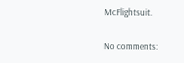McFlightsuit.

No comments: